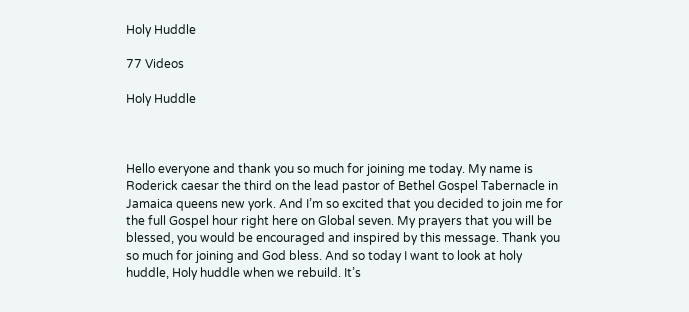Holy Huddle

77 Videos

Holy Huddle



Hello everyone and thank you so much for joining me today. My name is Roderick caesar the third on the lead pastor of Bethel Gospel Tabernacle in Jamaica queens new york. And I’m so excited that you decided to join me for the full Gospel hour right here on Global seven. My prayers that you will be blessed, you would be encouraged and inspired by this message. Thank you so much for joining and God bless. And so today I want to look at holy huddle, Holy huddle when we rebuild. It’s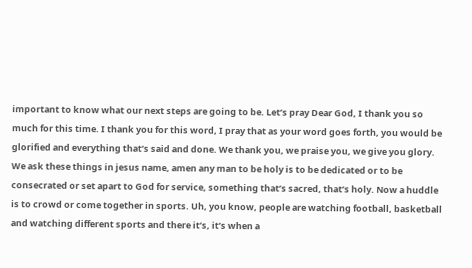important to know what our next steps are going to be. Let’s pray Dear God, I thank you so much for this time. I thank you for this word, I pray that as your word goes forth, you would be glorified and everything that’s said and done. We thank you, we praise you, we give you glory. We ask these things in jesus name, amen any man to be holy is to be dedicated or to be consecrated or set apart to God for service, something that’s sacred, that’s holy. Now a huddle is to crowd or come together in sports. Uh, you know, people are watching football, basketball and watching different sports and there it’s, it’s when a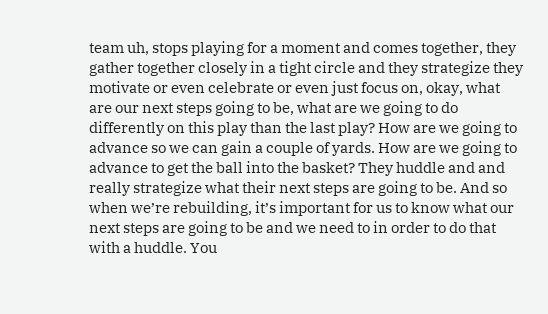team uh, stops playing for a moment and comes together, they gather together closely in a tight circle and they strategize they motivate or even celebrate or even just focus on, okay, what are our next steps going to be, what are we going to do differently on this play than the last play? How are we going to advance so we can gain a couple of yards. How are we going to advance to get the ball into the basket? They huddle and and really strategize what their next steps are going to be. And so when we’re rebuilding, it’s important for us to know what our next steps are going to be and we need to in order to do that with a huddle. You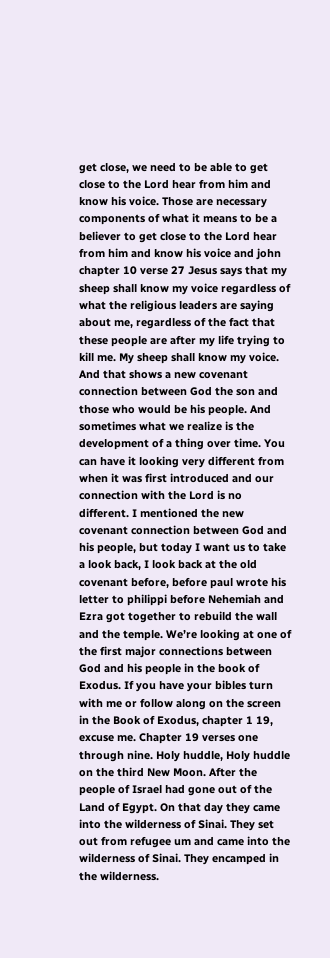get close, we need to be able to get close to the Lord hear from him and know his voice. Those are necessary components of what it means to be a believer to get close to the Lord hear from him and know his voice and john chapter 10 verse 27 Jesus says that my sheep shall know my voice regardless of what the religious leaders are saying about me, regardless of the fact that these people are after my life trying to kill me. My sheep shall know my voice. And that shows a new covenant connection between God the son and those who would be his people. And sometimes what we realize is the development of a thing over time. You can have it looking very different from when it was first introduced and our connection with the Lord is no different. I mentioned the new covenant connection between God and his people, but today I want us to take a look back, I look back at the old covenant before, before paul wrote his letter to philippi before Nehemiah and Ezra got together to rebuild the wall and the temple. We’re looking at one of the first major connections between God and his people in the book of Exodus. If you have your bibles turn with me or follow along on the screen in the Book of Exodus, chapter 1 19, excuse me. Chapter 19 verses one through nine. Holy huddle, Holy huddle on the third New Moon. After the people of Israel had gone out of the Land of Egypt. On that day they came into the wilderness of Sinai. They set out from refugee um and came into the wilderness of Sinai. They encamped in the wilderness.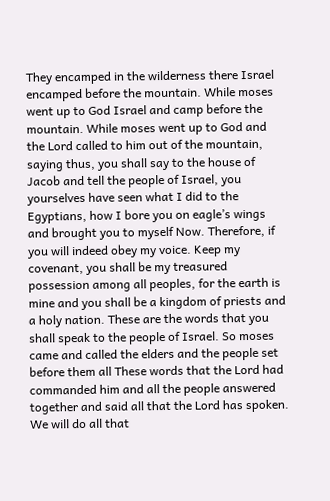They encamped in the wilderness there Israel encamped before the mountain. While moses went up to God Israel and camp before the mountain. While moses went up to God and the Lord called to him out of the mountain, saying thus, you shall say to the house of Jacob and tell the people of Israel, you yourselves have seen what I did to the Egyptians, how I bore you on eagle’s wings and brought you to myself Now. Therefore, if you will indeed obey my voice. Keep my covenant, you shall be my treasured possession among all peoples, for the earth is mine and you shall be a kingdom of priests and a holy nation. These are the words that you shall speak to the people of Israel. So moses came and called the elders and the people set before them all These words that the Lord had commanded him and all the people answered together and said all that the Lord has spoken. We will do all that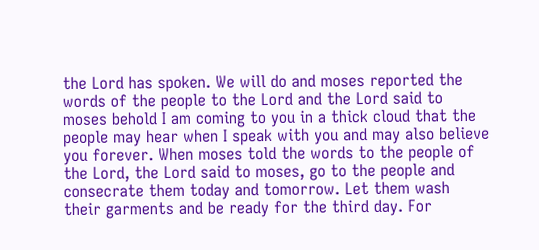the Lord has spoken. We will do and moses reported the words of the people to the Lord and the Lord said to moses behold I am coming to you in a thick cloud that the people may hear when I speak with you and may also believe you forever. When moses told the words to the people of the Lord, the Lord said to moses, go to the people and consecrate them today and tomorrow. Let them wash their garments and be ready for the third day. For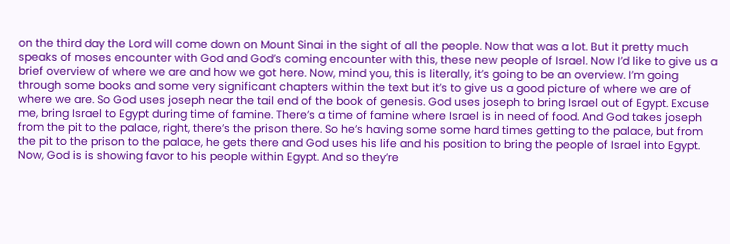on the third day the Lord will come down on Mount Sinai in the sight of all the people. Now that was a lot. But it pretty much speaks of moses encounter with God and God’s coming encounter with this, these new people of Israel. Now I’d like to give us a brief overview of where we are and how we got here. Now, mind you, this is literally, it’s going to be an overview. I’m going through some books and some very significant chapters within the text but it’s to give us a good picture of where we are of where we are. So God uses joseph near the tail end of the book of genesis. God uses joseph to bring Israel out of Egypt. Excuse me, bring Israel to Egypt during time of famine. There’s a time of famine where Israel is in need of food. And God takes joseph from the pit to the palace, right, there’s the prison there. So he’s having some some hard times getting to the palace, but from the pit to the prison to the palace, he gets there and God uses his life and his position to bring the people of Israel into Egypt. Now, God is is showing favor to his people within Egypt. And so they’re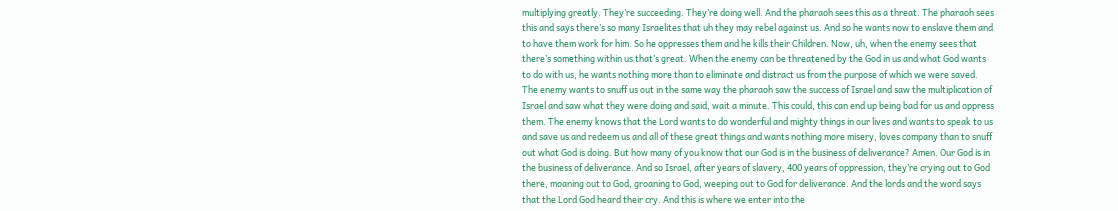multiplying greatly. They’re succeeding. They’re doing well. And the pharaoh sees this as a threat. The pharaoh sees this and says there’s so many Israelites that uh they may rebel against us. And so he wants now to enslave them and to have them work for him. So he oppresses them and he kills their Children. Now, uh, when the enemy sees that there’s something within us that’s great. When the enemy can be threatened by the God in us and what God wants to do with us, he wants nothing more than to eliminate and distract us from the purpose of which we were saved. The enemy wants to snuff us out in the same way the pharaoh saw the success of Israel and saw the multiplication of Israel and saw what they were doing and said, wait a minute. This could, this can end up being bad for us and oppress them. The enemy knows that the Lord wants to do wonderful and mighty things in our lives and wants to speak to us and save us and redeem us and all of these great things and wants nothing more misery, loves company than to snuff out what God is doing. But how many of you know that our God is in the business of deliverance? Amen. Our God is in the business of deliverance. And so Israel, after years of slavery, 400 years of oppression, they’re crying out to God there, moaning out to God, groaning to God, weeping out to God for deliverance. And the lords and the word says that the Lord God heard their cry. And this is where we enter into the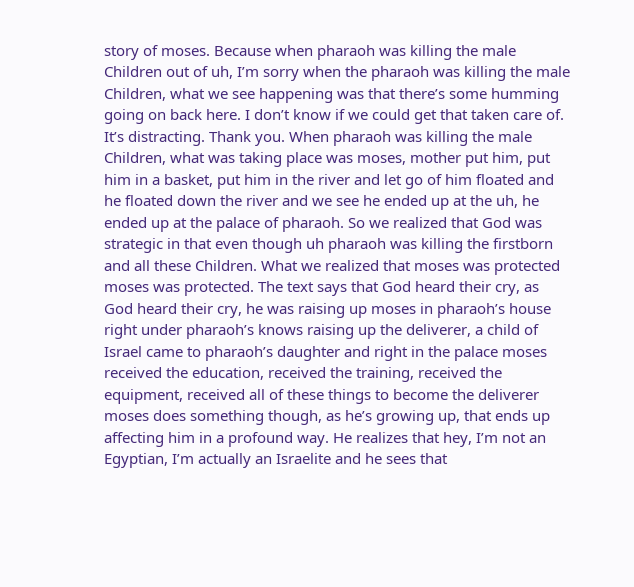story of moses. Because when pharaoh was killing the male Children out of uh, I’m sorry when the pharaoh was killing the male Children, what we see happening was that there’s some humming going on back here. I don’t know if we could get that taken care of. It’s distracting. Thank you. When pharaoh was killing the male Children, what was taking place was moses, mother put him, put him in a basket, put him in the river and let go of him floated and he floated down the river and we see he ended up at the uh, he ended up at the palace of pharaoh. So we realized that God was strategic in that even though uh pharaoh was killing the firstborn and all these Children. What we realized that moses was protected moses was protected. The text says that God heard their cry, as God heard their cry, he was raising up moses in pharaoh’s house right under pharaoh’s knows raising up the deliverer, a child of Israel came to pharaoh’s daughter and right in the palace moses received the education, received the training, received the equipment, received all of these things to become the deliverer moses does something though, as he’s growing up, that ends up affecting him in a profound way. He realizes that hey, I’m not an Egyptian, I’m actually an Israelite and he sees that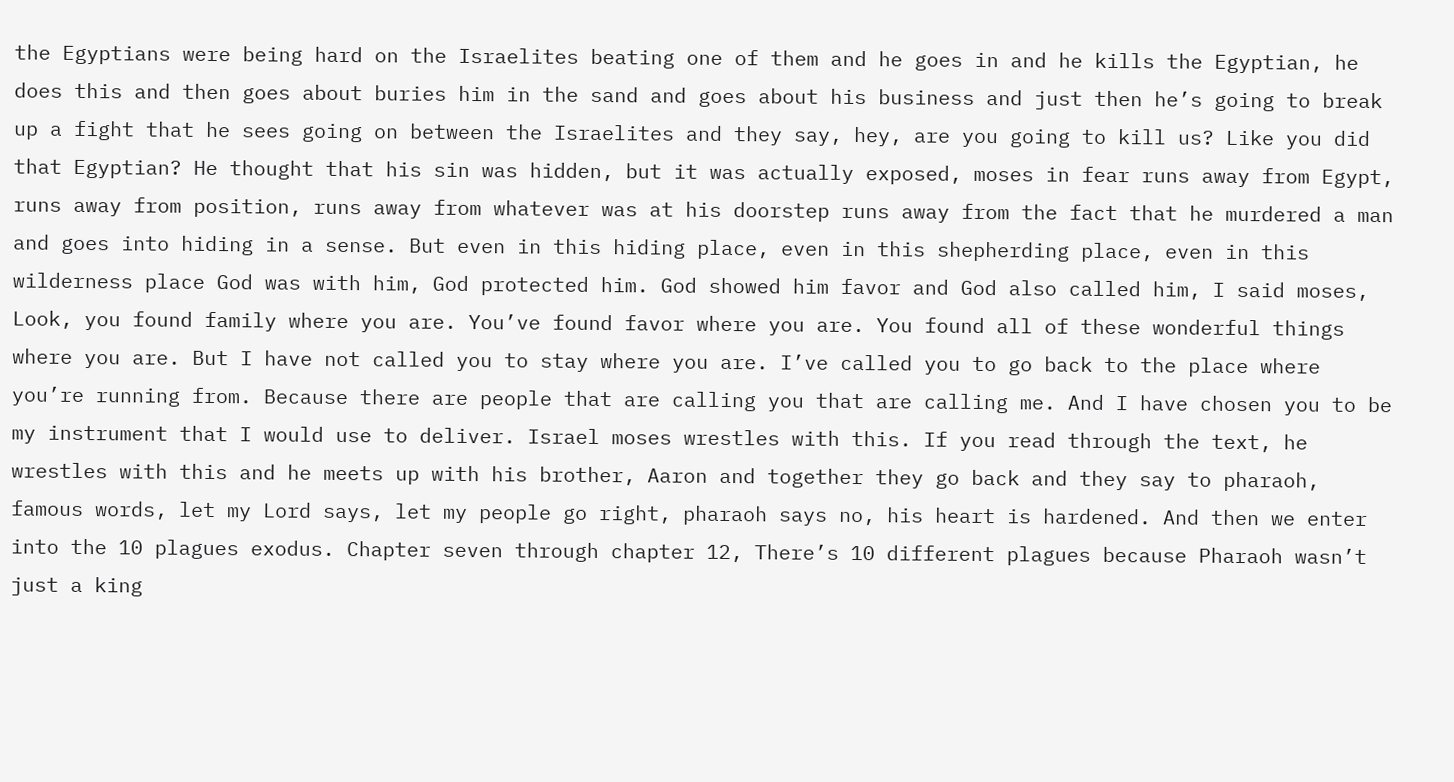the Egyptians were being hard on the Israelites beating one of them and he goes in and he kills the Egyptian, he does this and then goes about buries him in the sand and goes about his business and just then he’s going to break up a fight that he sees going on between the Israelites and they say, hey, are you going to kill us? Like you did that Egyptian? He thought that his sin was hidden, but it was actually exposed, moses in fear runs away from Egypt, runs away from position, runs away from whatever was at his doorstep runs away from the fact that he murdered a man and goes into hiding in a sense. But even in this hiding place, even in this shepherding place, even in this wilderness place God was with him, God protected him. God showed him favor and God also called him, I said moses, Look, you found family where you are. You’ve found favor where you are. You found all of these wonderful things where you are. But I have not called you to stay where you are. I’ve called you to go back to the place where you’re running from. Because there are people that are calling you that are calling me. And I have chosen you to be my instrument that I would use to deliver. Israel moses wrestles with this. If you read through the text, he wrestles with this and he meets up with his brother, Aaron and together they go back and they say to pharaoh, famous words, let my Lord says, let my people go right, pharaoh says no, his heart is hardened. And then we enter into the 10 plagues exodus. Chapter seven through chapter 12, There’s 10 different plagues because Pharaoh wasn’t just a king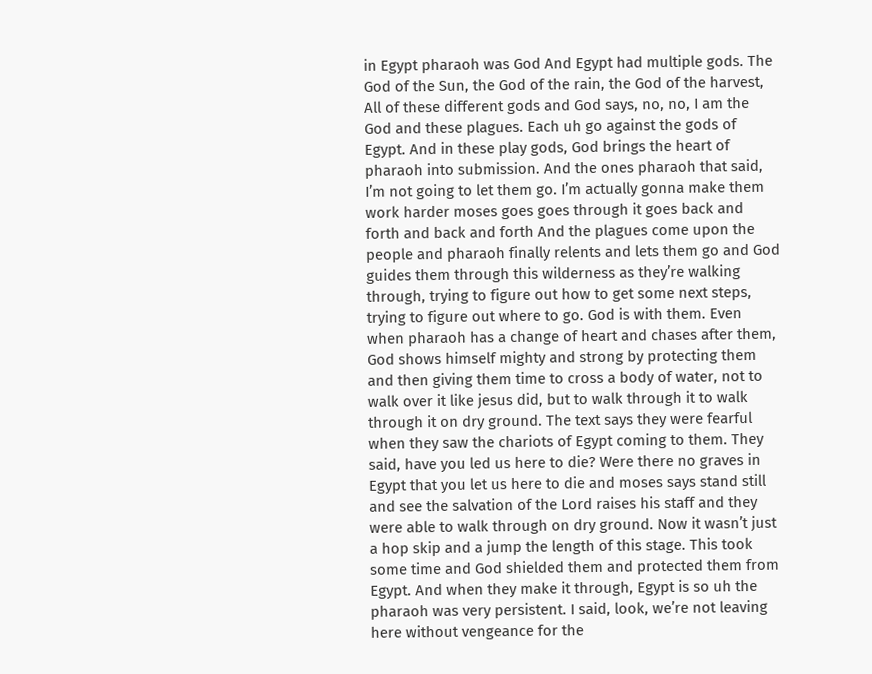in Egypt pharaoh was God And Egypt had multiple gods. The God of the Sun, the God of the rain, the God of the harvest, All of these different gods and God says, no, no, I am the God and these plagues. Each uh go against the gods of Egypt. And in these play gods, God brings the heart of pharaoh into submission. And the ones pharaoh that said, I’m not going to let them go. I’m actually gonna make them work harder moses goes goes through it goes back and forth and back and forth And the plagues come upon the people and pharaoh finally relents and lets them go and God guides them through this wilderness as they’re walking through, trying to figure out how to get some next steps, trying to figure out where to go. God is with them. Even when pharaoh has a change of heart and chases after them, God shows himself mighty and strong by protecting them and then giving them time to cross a body of water, not to walk over it like jesus did, but to walk through it to walk through it on dry ground. The text says they were fearful when they saw the chariots of Egypt coming to them. They said, have you led us here to die? Were there no graves in Egypt that you let us here to die and moses says stand still and see the salvation of the Lord raises his staff and they were able to walk through on dry ground. Now it wasn’t just a hop skip and a jump the length of this stage. This took some time and God shielded them and protected them from Egypt. And when they make it through, Egypt is so uh the pharaoh was very persistent. I said, look, we’re not leaving here without vengeance for the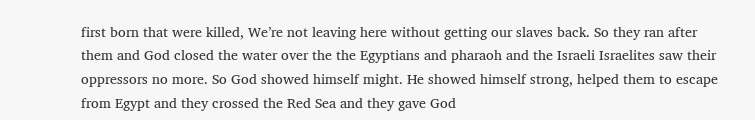first born that were killed, We’re not leaving here without getting our slaves back. So they ran after them and God closed the water over the the Egyptians and pharaoh and the Israeli Israelites saw their oppressors no more. So God showed himself might. He showed himself strong, helped them to escape from Egypt and they crossed the Red Sea and they gave God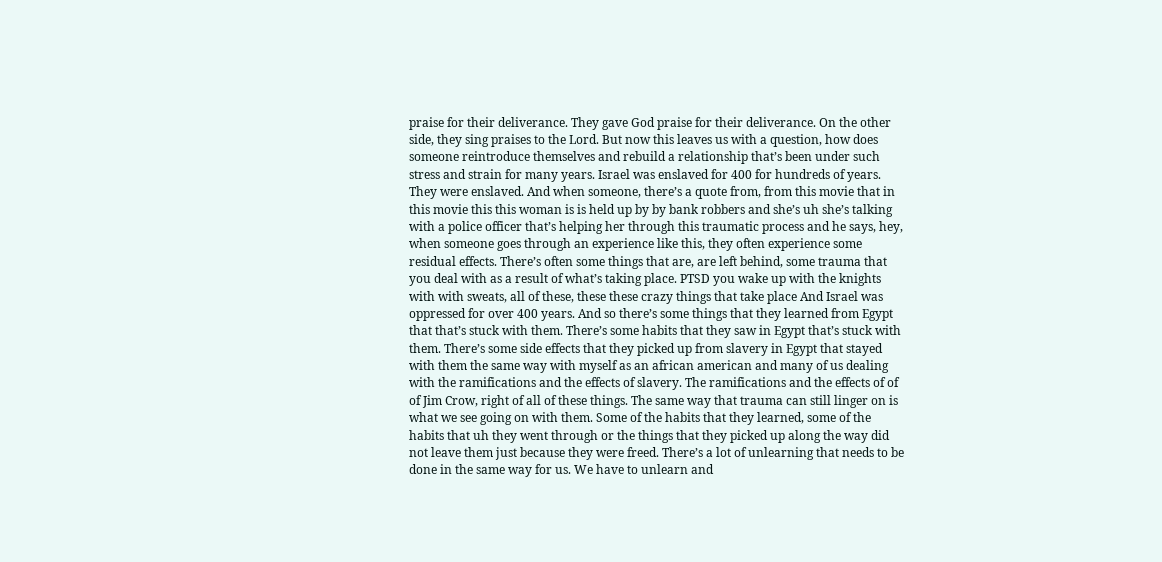praise for their deliverance. They gave God praise for their deliverance. On the other side, they sing praises to the Lord. But now this leaves us with a question, how does someone reintroduce themselves and rebuild a relationship that’s been under such stress and strain for many years. Israel was enslaved for 400 for hundreds of years. They were enslaved. And when someone, there’s a quote from, from this movie that in this movie this this woman is is held up by by bank robbers and she’s uh she’s talking with a police officer that’s helping her through this traumatic process and he says, hey, when someone goes through an experience like this, they often experience some residual effects. There’s often some things that are, are left behind, some trauma that you deal with as a result of what’s taking place. PTSD you wake up with the knights with with sweats, all of these, these these crazy things that take place And Israel was oppressed for over 400 years. And so there’s some things that they learned from Egypt that that’s stuck with them. There’s some habits that they saw in Egypt that’s stuck with them. There’s some side effects that they picked up from slavery in Egypt that stayed with them the same way with myself as an african american and many of us dealing with the ramifications and the effects of slavery. The ramifications and the effects of of of Jim Crow, right of all of these things. The same way that trauma can still linger on is what we see going on with them. Some of the habits that they learned, some of the habits that uh they went through or the things that they picked up along the way did not leave them just because they were freed. There’s a lot of unlearning that needs to be done in the same way for us. We have to unlearn and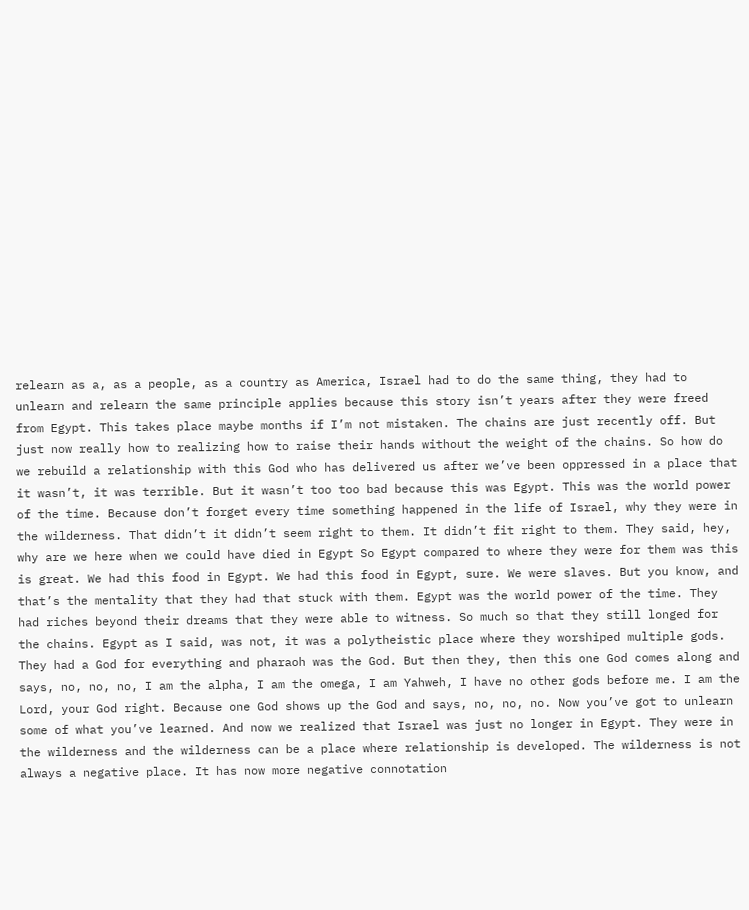relearn as a, as a people, as a country as America, Israel had to do the same thing, they had to unlearn and relearn the same principle applies because this story isn’t years after they were freed from Egypt. This takes place maybe months if I’m not mistaken. The chains are just recently off. But just now really how to realizing how to raise their hands without the weight of the chains. So how do we rebuild a relationship with this God who has delivered us after we’ve been oppressed in a place that it wasn’t, it was terrible. But it wasn’t too too bad because this was Egypt. This was the world power of the time. Because don’t forget every time something happened in the life of Israel, why they were in the wilderness. That didn’t it didn’t seem right to them. It didn’t fit right to them. They said, hey, why are we here when we could have died in Egypt So Egypt compared to where they were for them was this is great. We had this food in Egypt. We had this food in Egypt, sure. We were slaves. But you know, and that’s the mentality that they had that stuck with them. Egypt was the world power of the time. They had riches beyond their dreams that they were able to witness. So much so that they still longed for the chains. Egypt as I said, was not, it was a polytheistic place where they worshiped multiple gods. They had a God for everything and pharaoh was the God. But then they, then this one God comes along and says, no, no, no, I am the alpha, I am the omega, I am Yahweh, I have no other gods before me. I am the Lord, your God right. Because one God shows up the God and says, no, no, no. Now you’ve got to unlearn some of what you’ve learned. And now we realized that Israel was just no longer in Egypt. They were in the wilderness and the wilderness can be a place where relationship is developed. The wilderness is not always a negative place. It has now more negative connotation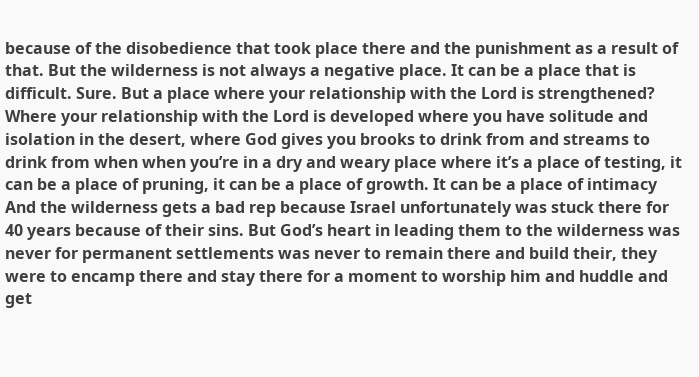because of the disobedience that took place there and the punishment as a result of that. But the wilderness is not always a negative place. It can be a place that is difficult. Sure. But a place where your relationship with the Lord is strengthened? Where your relationship with the Lord is developed where you have solitude and isolation in the desert, where God gives you brooks to drink from and streams to drink from when when you’re in a dry and weary place where it’s a place of testing, it can be a place of pruning, it can be a place of growth. It can be a place of intimacy And the wilderness gets a bad rep because Israel unfortunately was stuck there for 40 years because of their sins. But God’s heart in leading them to the wilderness was never for permanent settlements was never to remain there and build their, they were to encamp there and stay there for a moment to worship him and huddle and get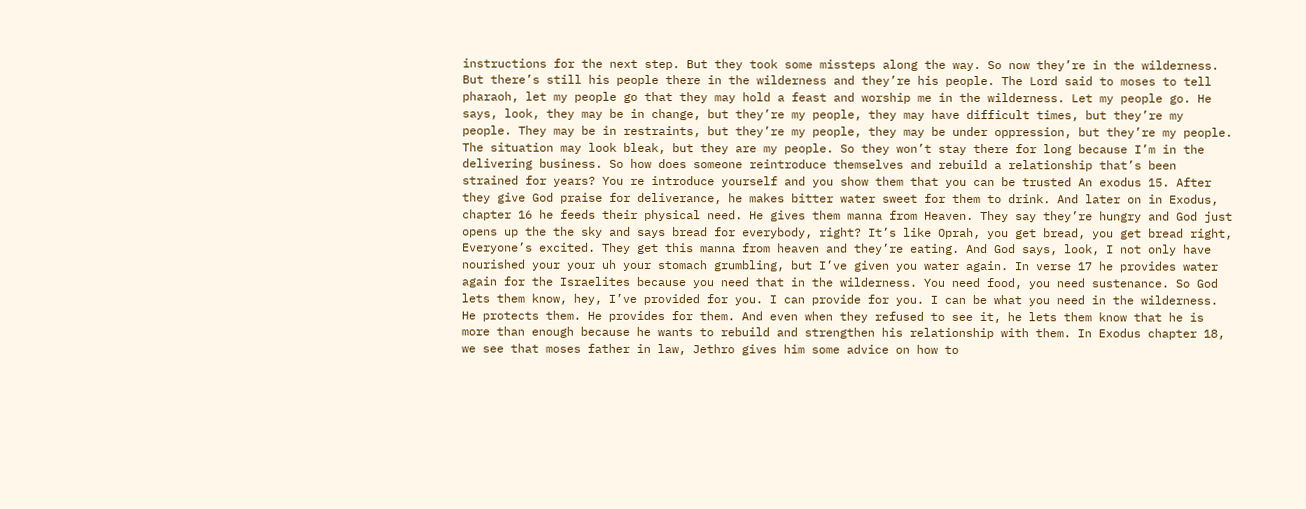instructions for the next step. But they took some missteps along the way. So now they’re in the wilderness. But there’s still his people there in the wilderness and they’re his people. The Lord said to moses to tell pharaoh, let my people go that they may hold a feast and worship me in the wilderness. Let my people go. He says, look, they may be in change, but they’re my people, they may have difficult times, but they’re my people. They may be in restraints, but they’re my people, they may be under oppression, but they’re my people. The situation may look bleak, but they are my people. So they won’t stay there for long because I’m in the delivering business. So how does someone reintroduce themselves and rebuild a relationship that’s been strained for years? You re introduce yourself and you show them that you can be trusted An exodus 15. After they give God praise for deliverance, he makes bitter water sweet for them to drink. And later on in Exodus, chapter 16 he feeds their physical need. He gives them manna from Heaven. They say they’re hungry and God just opens up the the sky and says bread for everybody, right? It’s like Oprah, you get bread, you get bread right, Everyone’s excited. They get this manna from heaven and they’re eating. And God says, look, I not only have nourished your your uh your stomach grumbling, but I’ve given you water again. In verse 17 he provides water again for the Israelites because you need that in the wilderness. You need food, you need sustenance. So God lets them know, hey, I’ve provided for you. I can provide for you. I can be what you need in the wilderness. He protects them. He provides for them. And even when they refused to see it, he lets them know that he is more than enough because he wants to rebuild and strengthen his relationship with them. In Exodus chapter 18, we see that moses father in law, Jethro gives him some advice on how to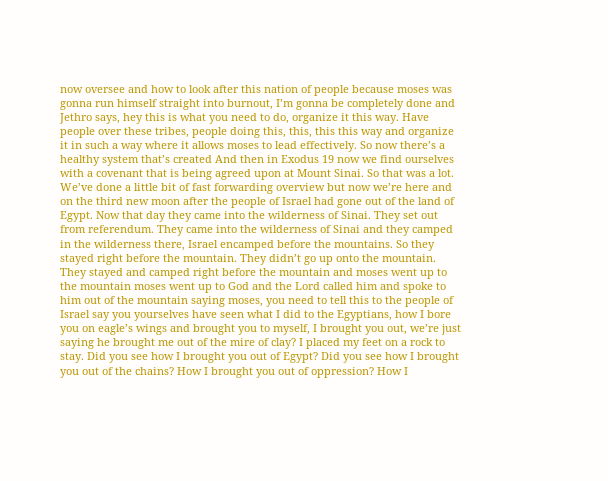now oversee and how to look after this nation of people because moses was gonna run himself straight into burnout, I’m gonna be completely done and Jethro says, hey this is what you need to do, organize it this way. Have people over these tribes, people doing this, this, this this way and organize it in such a way where it allows moses to lead effectively. So now there’s a healthy system that’s created And then in Exodus 19 now we find ourselves with a covenant that is being agreed upon at Mount Sinai. So that was a lot. We’ve done a little bit of fast forwarding overview but now we’re here and on the third new moon after the people of Israel had gone out of the land of Egypt. Now that day they came into the wilderness of Sinai. They set out from referendum. They came into the wilderness of Sinai and they camped in the wilderness there, Israel encamped before the mountains. So they stayed right before the mountain. They didn’t go up onto the mountain. They stayed and camped right before the mountain and moses went up to the mountain moses went up to God and the Lord called him and spoke to him out of the mountain saying moses, you need to tell this to the people of Israel say you yourselves have seen what I did to the Egyptians, how I bore you on eagle’s wings and brought you to myself, I brought you out, we’re just saying he brought me out of the mire of clay? I placed my feet on a rock to stay. Did you see how I brought you out of Egypt? Did you see how I brought you out of the chains? How I brought you out of oppression? How I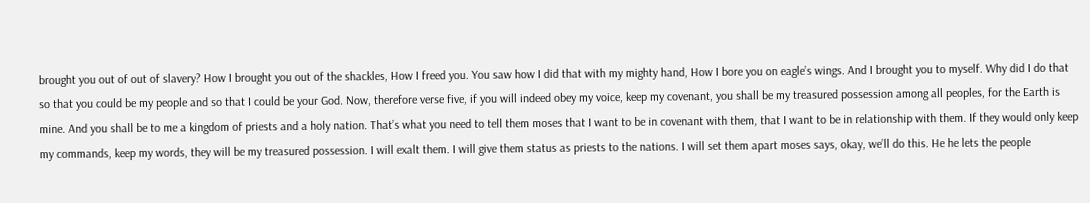brought you out of out of slavery? How I brought you out of the shackles, How I freed you. You saw how I did that with my mighty hand, How I bore you on eagle’s wings. And I brought you to myself. Why did I do that so that you could be my people and so that I could be your God. Now, therefore verse five, if you will indeed obey my voice, keep my covenant, you shall be my treasured possession among all peoples, for the Earth is mine. And you shall be to me a kingdom of priests and a holy nation. That’s what you need to tell them moses that I want to be in covenant with them, that I want to be in relationship with them. If they would only keep my commands, keep my words, they will be my treasured possession. I will exalt them. I will give them status as priests to the nations. I will set them apart moses says, okay, we’ll do this. He he lets the people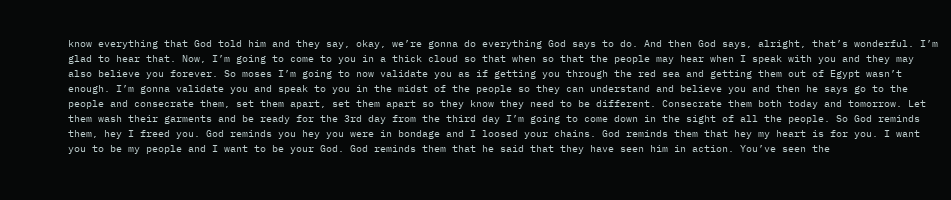know everything that God told him and they say, okay, we’re gonna do everything God says to do. And then God says, alright, that’s wonderful. I’m glad to hear that. Now, I’m going to come to you in a thick cloud so that when so that the people may hear when I speak with you and they may also believe you forever. So moses I’m going to now validate you as if getting you through the red sea and getting them out of Egypt wasn’t enough. I’m gonna validate you and speak to you in the midst of the people so they can understand and believe you and then he says go to the people and consecrate them, set them apart, set them apart so they know they need to be different. Consecrate them both today and tomorrow. Let them wash their garments and be ready for the 3rd day from the third day I’m going to come down in the sight of all the people. So God reminds them, hey I freed you. God reminds you hey you were in bondage and I loosed your chains. God reminds them that hey my heart is for you. I want you to be my people and I want to be your God. God reminds them that he said that they have seen him in action. You’ve seen the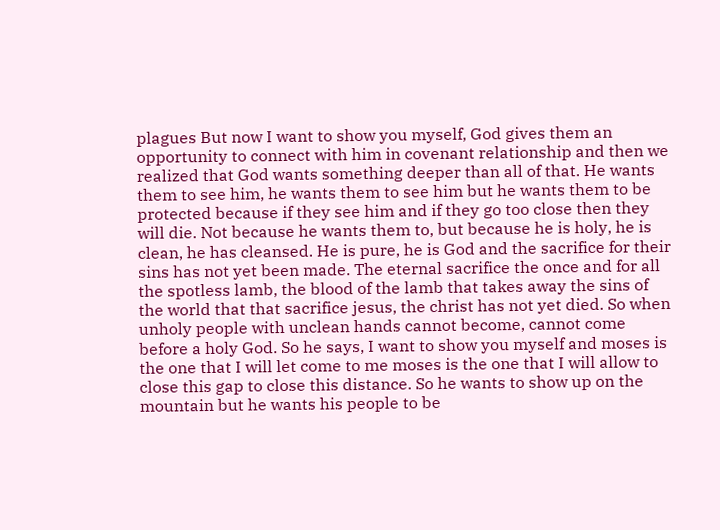plagues But now I want to show you myself, God gives them an opportunity to connect with him in covenant relationship and then we realized that God wants something deeper than all of that. He wants them to see him, he wants them to see him but he wants them to be protected because if they see him and if they go too close then they will die. Not because he wants them to, but because he is holy, he is clean, he has cleansed. He is pure, he is God and the sacrifice for their sins has not yet been made. The eternal sacrifice the once and for all the spotless lamb, the blood of the lamb that takes away the sins of the world that that sacrifice jesus, the christ has not yet died. So when unholy people with unclean hands cannot become, cannot come before a holy God. So he says, I want to show you myself and moses is the one that I will let come to me moses is the one that I will allow to close this gap to close this distance. So he wants to show up on the mountain but he wants his people to be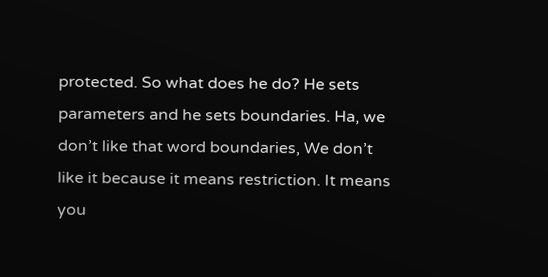protected. So what does he do? He sets parameters and he sets boundaries. Ha, we don’t like that word boundaries, We don’t like it because it means restriction. It means you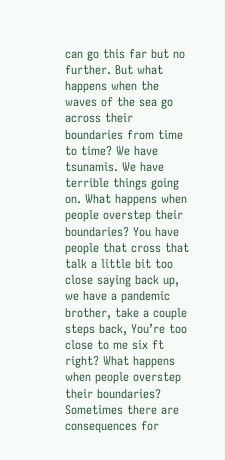can go this far but no further. But what happens when the waves of the sea go across their boundaries from time to time? We have tsunamis. We have terrible things going on. What happens when people overstep their boundaries? You have people that cross that talk a little bit too close saying back up, we have a pandemic brother, take a couple steps back, You’re too close to me six ft right? What happens when people overstep their boundaries? Sometimes there are consequences for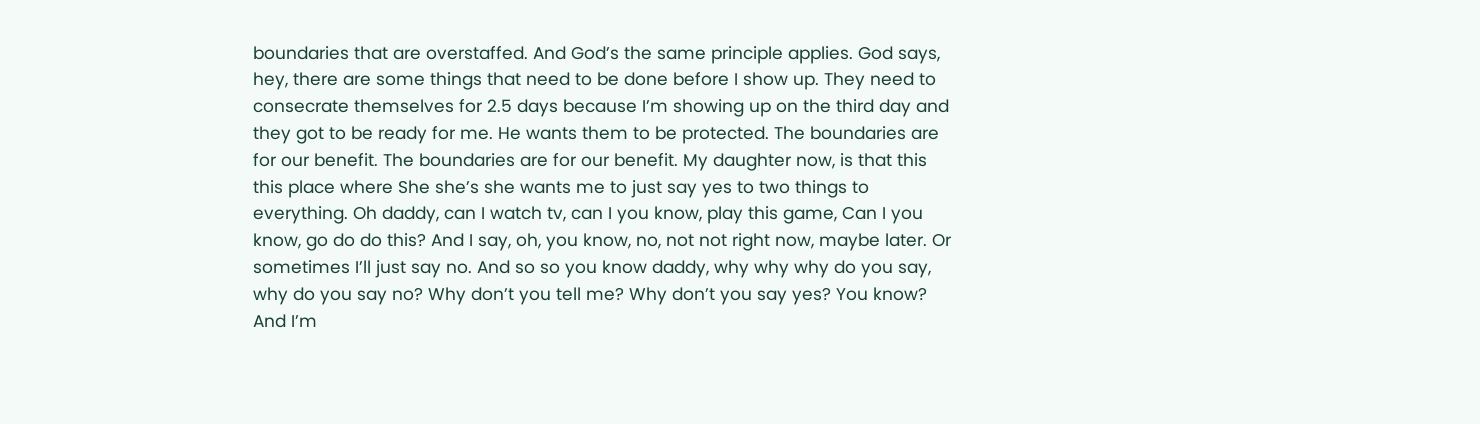boundaries that are overstaffed. And God’s the same principle applies. God says, hey, there are some things that need to be done before I show up. They need to consecrate themselves for 2.5 days because I’m showing up on the third day and they got to be ready for me. He wants them to be protected. The boundaries are for our benefit. The boundaries are for our benefit. My daughter now, is that this this place where She she’s she wants me to just say yes to two things to everything. Oh daddy, can I watch tv, can I you know, play this game, Can I you know, go do do this? And I say, oh, you know, no, not not right now, maybe later. Or sometimes I’ll just say no. And so so you know daddy, why why why do you say, why do you say no? Why don’t you tell me? Why don’t you say yes? You know? And I’m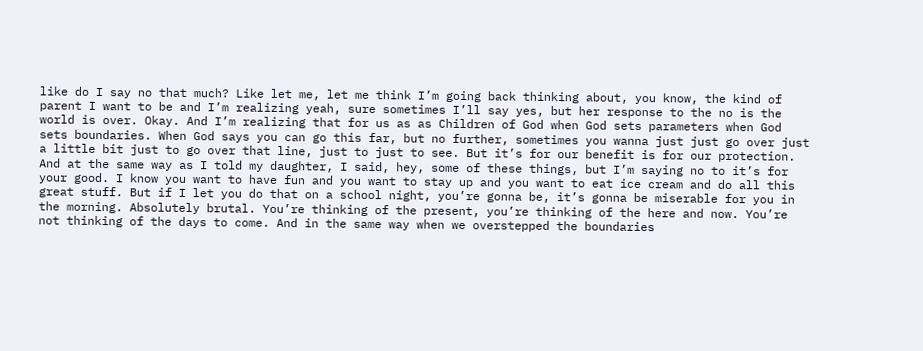like do I say no that much? Like let me, let me think I’m going back thinking about, you know, the kind of parent I want to be and I’m realizing yeah, sure sometimes I’ll say yes, but her response to the no is the world is over. Okay. And I’m realizing that for us as as Children of God when God sets parameters when God sets boundaries. When God says you can go this far, but no further, sometimes you wanna just just go over just a little bit just to go over that line, just to just to see. But it’s for our benefit is for our protection. And at the same way as I told my daughter, I said, hey, some of these things, but I’m saying no to it’s for your good. I know you want to have fun and you want to stay up and you want to eat ice cream and do all this great stuff. But if I let you do that on a school night, you’re gonna be, it’s gonna be miserable for you in the morning. Absolutely brutal. You’re thinking of the present, you’re thinking of the here and now. You’re not thinking of the days to come. And in the same way when we overstepped the boundaries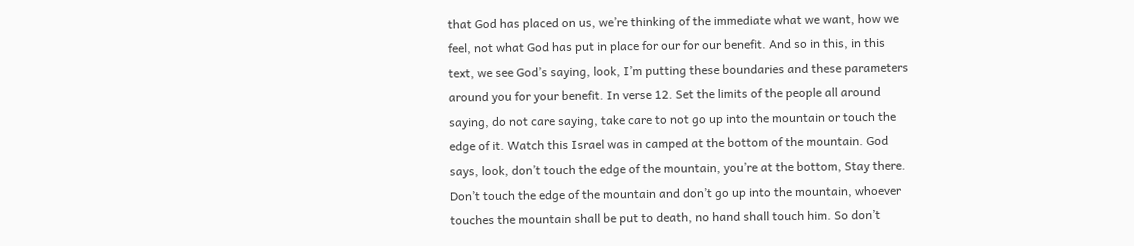that God has placed on us, we’re thinking of the immediate what we want, how we feel, not what God has put in place for our for our benefit. And so in this, in this text, we see God’s saying, look, I’m putting these boundaries and these parameters around you for your benefit. In verse 12. Set the limits of the people all around saying, do not care saying, take care to not go up into the mountain or touch the edge of it. Watch this Israel was in camped at the bottom of the mountain. God says, look, don’t touch the edge of the mountain, you’re at the bottom, Stay there. Don’t touch the edge of the mountain and don’t go up into the mountain, whoever touches the mountain shall be put to death, no hand shall touch him. So don’t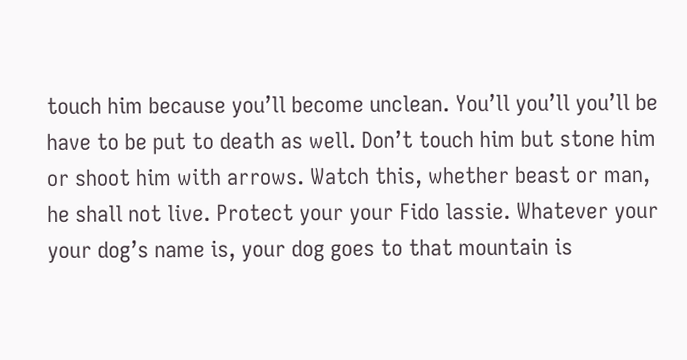touch him because you’ll become unclean. You’ll you’ll you’ll be have to be put to death as well. Don’t touch him but stone him or shoot him with arrows. Watch this, whether beast or man, he shall not live. Protect your your Fido lassie. Whatever your your dog’s name is, your dog goes to that mountain is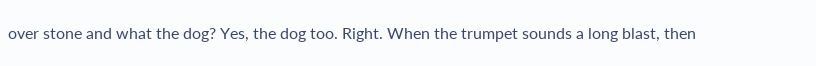over stone and what the dog? Yes, the dog too. Right. When the trumpet sounds a long blast, then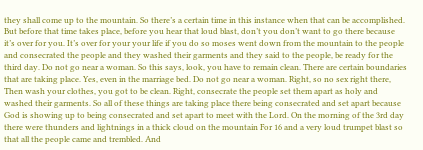they shall come up to the mountain. So there’s a certain time in this instance when that can be accomplished. But before that time takes place, before you hear that loud blast, don’t you don’t want to go there because it’s over for you. It’s over for your your life if you do so moses went down from the mountain to the people and consecrated the people and they washed their garments and they said to the people, be ready for the third day. Do not go near a woman. So this says, look, you have to remain clean. There are certain boundaries that are taking place. Yes, even in the marriage bed. Do not go near a woman. Right, so no sex right there, Then wash your clothes, you got to be clean. Right, consecrate the people set them apart as holy and washed their garments. So all of these things are taking place there being consecrated and set apart because God is showing up to being consecrated and set apart to meet with the Lord. On the morning of the 3rd day there were thunders and lightnings in a thick cloud on the mountain For 16 and a very loud trumpet blast so that all the people came and trembled. And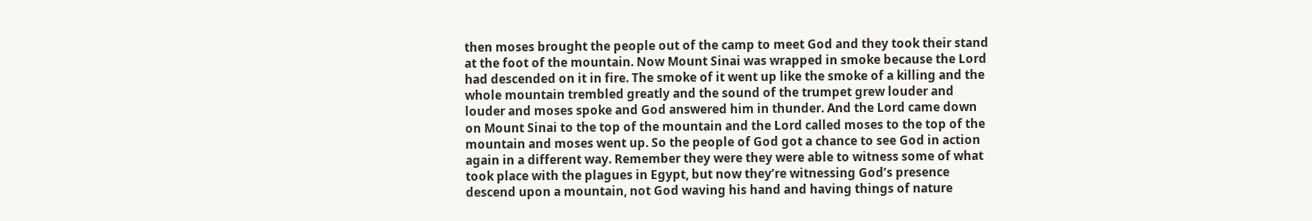then moses brought the people out of the camp to meet God and they took their stand at the foot of the mountain. Now Mount Sinai was wrapped in smoke because the Lord had descended on it in fire. The smoke of it went up like the smoke of a killing and the whole mountain trembled greatly and the sound of the trumpet grew louder and louder and moses spoke and God answered him in thunder. And the Lord came down on Mount Sinai to the top of the mountain and the Lord called moses to the top of the mountain and moses went up. So the people of God got a chance to see God in action again in a different way. Remember they were they were able to witness some of what took place with the plagues in Egypt, but now they’re witnessing God’s presence descend upon a mountain, not God waving his hand and having things of nature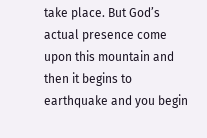take place. But God’s actual presence come upon this mountain and then it begins to earthquake and you begin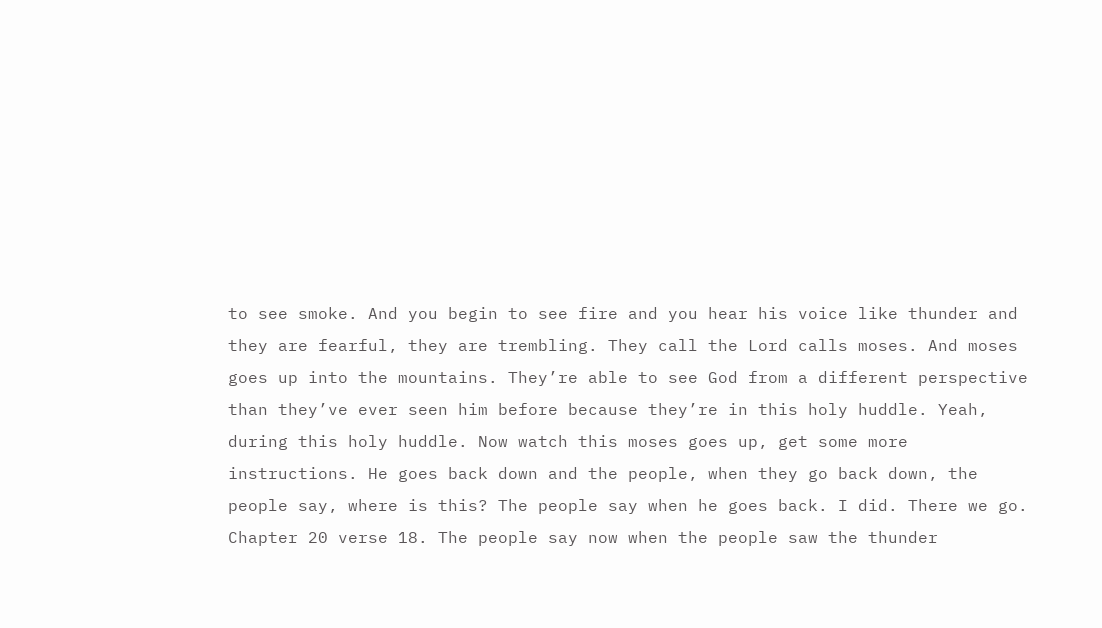to see smoke. And you begin to see fire and you hear his voice like thunder and they are fearful, they are trembling. They call the Lord calls moses. And moses goes up into the mountains. They’re able to see God from a different perspective than they’ve ever seen him before because they’re in this holy huddle. Yeah, during this holy huddle. Now watch this moses goes up, get some more instructions. He goes back down and the people, when they go back down, the people say, where is this? The people say when he goes back. I did. There we go. Chapter 20 verse 18. The people say now when the people saw the thunder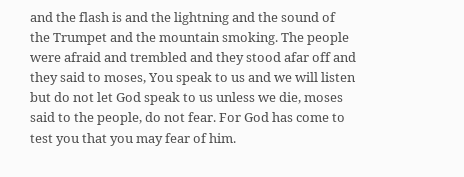and the flash is and the lightning and the sound of the Trumpet and the mountain smoking. The people were afraid and trembled and they stood afar off and they said to moses, You speak to us and we will listen but do not let God speak to us unless we die, moses said to the people, do not fear. For God has come to test you that you may fear of him.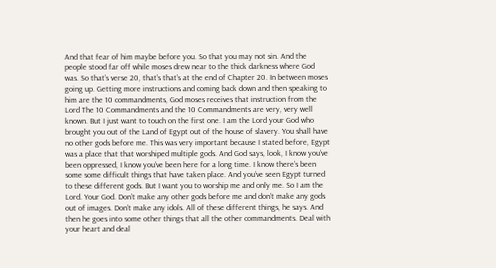And that fear of him maybe before you. So that you may not sin. And the people stood far off while moses drew near to the thick darkness where God was. So that’s verse 20, that’s that’s at the end of Chapter 20. In between moses going up. Getting more instructions and coming back down and then speaking to him are the 10 commandments, God moses receives that instruction from the Lord The 10 Commandments and the 10 Commandments are very, very well known. But I just want to touch on the first one. I am the Lord your God who brought you out of the Land of Egypt out of the house of slavery. You shall have no other gods before me. This was very important because I stated before, Egypt was a place that that worshiped multiple gods. And God says, look, I know you’ve been oppressed, I know you’ve been here for a long time. I know there’s been some some difficult things that have taken place. And you’ve seen Egypt turned to these different gods. But I want you to worship me and only me. So I am the Lord. Your God. Don’t make any other gods before me and don’t make any gods out of images. Don’t make any idols. All of these different things, he says. And then he goes into some other things that all the other commandments. Deal with your heart and deal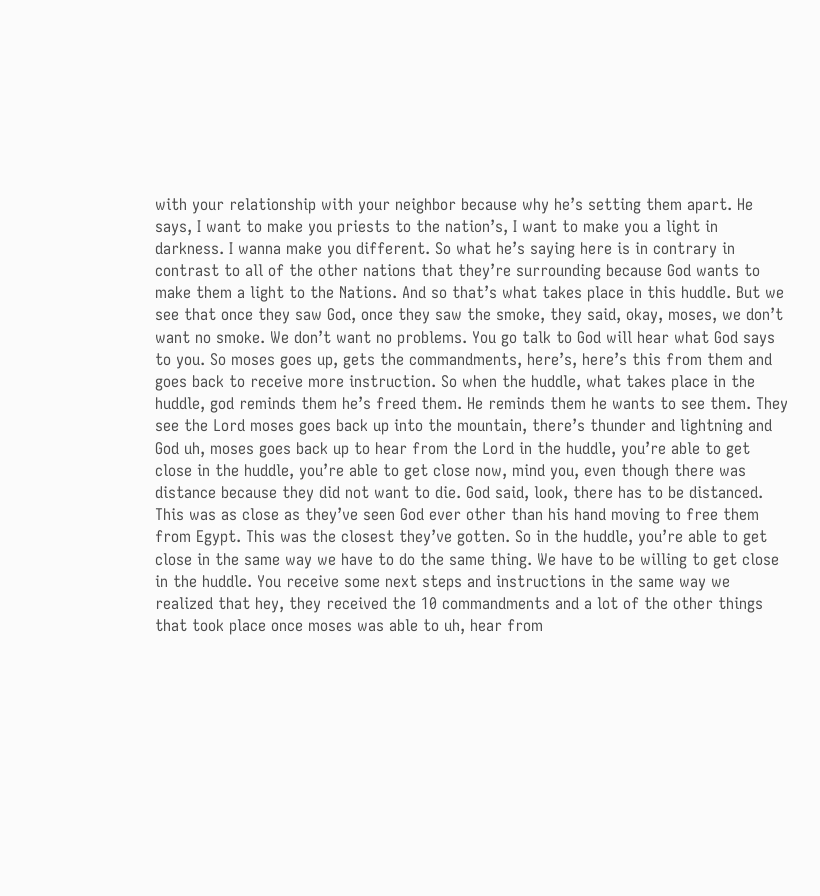with your relationship with your neighbor because why he’s setting them apart. He says, I want to make you priests to the nation’s, I want to make you a light in darkness. I wanna make you different. So what he’s saying here is in contrary in contrast to all of the other nations that they’re surrounding because God wants to make them a light to the Nations. And so that’s what takes place in this huddle. But we see that once they saw God, once they saw the smoke, they said, okay, moses, we don’t want no smoke. We don’t want no problems. You go talk to God will hear what God says to you. So moses goes up, gets the commandments, here’s, here’s this from them and goes back to receive more instruction. So when the huddle, what takes place in the huddle, god reminds them he’s freed them. He reminds them he wants to see them. They see the Lord moses goes back up into the mountain, there’s thunder and lightning and God uh, moses goes back up to hear from the Lord in the huddle, you’re able to get close in the huddle, you’re able to get close now, mind you, even though there was distance because they did not want to die. God said, look, there has to be distanced. This was as close as they’ve seen God ever other than his hand moving to free them from Egypt. This was the closest they’ve gotten. So in the huddle, you’re able to get close in the same way we have to do the same thing. We have to be willing to get close in the huddle. You receive some next steps and instructions in the same way we realized that hey, they received the 10 commandments and a lot of the other things that took place once moses was able to uh, hear from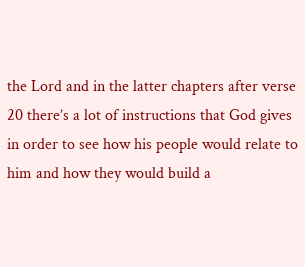the Lord and in the latter chapters after verse 20 there’s a lot of instructions that God gives in order to see how his people would relate to him and how they would build a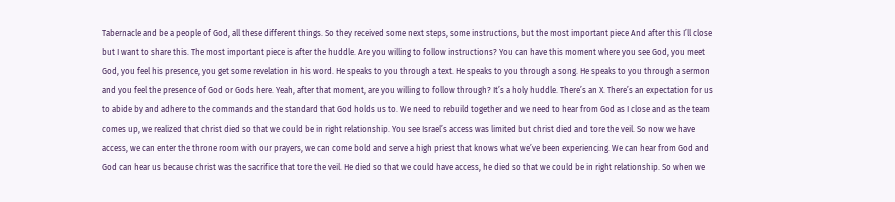Tabernacle and be a people of God, all these different things. So they received some next steps, some instructions, but the most important piece And after this I’ll close but I want to share this. The most important piece is after the huddle. Are you willing to follow instructions? You can have this moment where you see God, you meet God, you feel his presence, you get some revelation in his word. He speaks to you through a text. He speaks to you through a song. He speaks to you through a sermon and you feel the presence of God or Gods here. Yeah, after that moment, are you willing to follow through? It’s a holy huddle. There’s an X. There’s an expectation for us to abide by and adhere to the commands and the standard that God holds us to. We need to rebuild together and we need to hear from God as I close and as the team comes up, we realized that christ died so that we could be in right relationship. You see Israel’s access was limited but christ died and tore the veil. So now we have access, we can enter the throne room with our prayers, we can come bold and serve a high priest that knows what we’ve been experiencing. We can hear from God and God can hear us because christ was the sacrifice that tore the veil. He died so that we could have access, he died so that we could be in right relationship. So when we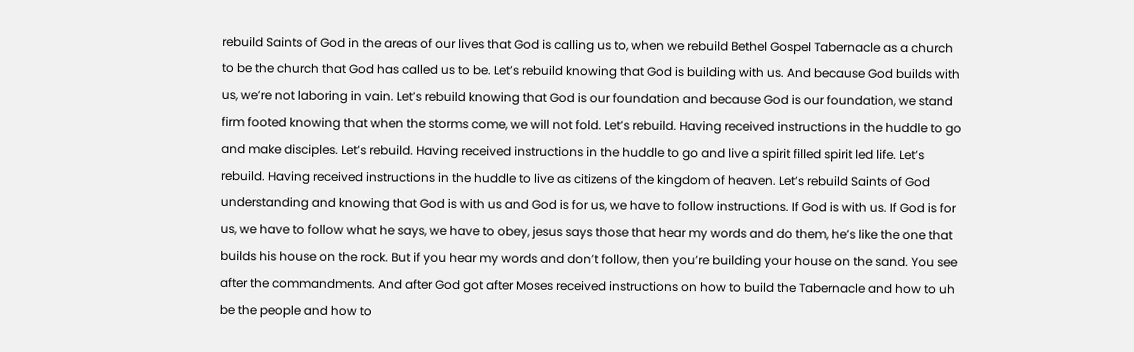rebuild Saints of God in the areas of our lives that God is calling us to, when we rebuild Bethel Gospel Tabernacle as a church to be the church that God has called us to be. Let’s rebuild knowing that God is building with us. And because God builds with us, we’re not laboring in vain. Let’s rebuild knowing that God is our foundation and because God is our foundation, we stand firm footed knowing that when the storms come, we will not fold. Let’s rebuild. Having received instructions in the huddle to go and make disciples. Let’s rebuild. Having received instructions in the huddle to go and live a spirit filled spirit led life. Let’s rebuild. Having received instructions in the huddle to live as citizens of the kingdom of heaven. Let’s rebuild Saints of God understanding and knowing that God is with us and God is for us, we have to follow instructions. If God is with us. If God is for us, we have to follow what he says, we have to obey, jesus says those that hear my words and do them, he’s like the one that builds his house on the rock. But if you hear my words and don’t follow, then you’re building your house on the sand. You see after the commandments. And after God got after Moses received instructions on how to build the Tabernacle and how to uh be the people and how to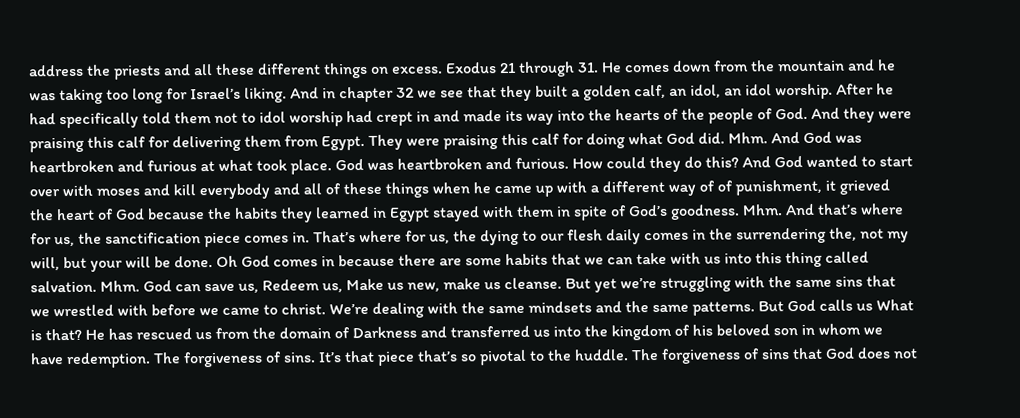address the priests and all these different things on excess. Exodus 21 through 31. He comes down from the mountain and he was taking too long for Israel’s liking. And in chapter 32 we see that they built a golden calf, an idol, an idol worship. After he had specifically told them not to idol worship had crept in and made its way into the hearts of the people of God. And they were praising this calf for delivering them from Egypt. They were praising this calf for doing what God did. Mhm. And God was heartbroken and furious at what took place. God was heartbroken and furious. How could they do this? And God wanted to start over with moses and kill everybody and all of these things when he came up with a different way of of punishment, it grieved the heart of God because the habits they learned in Egypt stayed with them in spite of God’s goodness. Mhm. And that’s where for us, the sanctification piece comes in. That’s where for us, the dying to our flesh daily comes in the surrendering the, not my will, but your will be done. Oh God comes in because there are some habits that we can take with us into this thing called salvation. Mhm. God can save us, Redeem us, Make us new, make us cleanse. But yet we’re struggling with the same sins that we wrestled with before we came to christ. We’re dealing with the same mindsets and the same patterns. But God calls us What is that? He has rescued us from the domain of Darkness and transferred us into the kingdom of his beloved son in whom we have redemption. The forgiveness of sins. It’s that piece that’s so pivotal to the huddle. The forgiveness of sins that God does not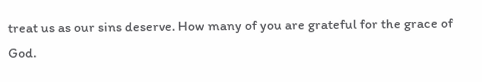treat us as our sins deserve. How many of you are grateful for the grace of God.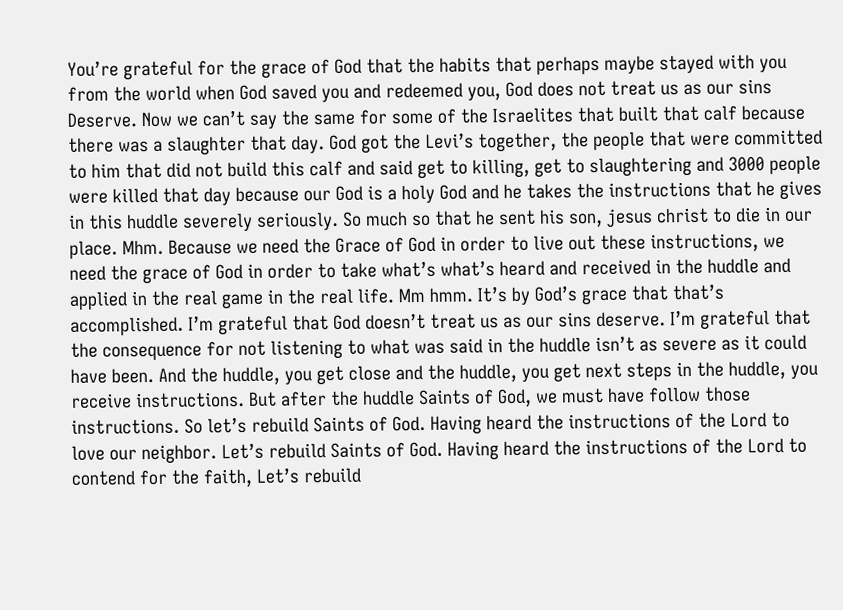You’re grateful for the grace of God that the habits that perhaps maybe stayed with you from the world when God saved you and redeemed you, God does not treat us as our sins Deserve. Now we can’t say the same for some of the Israelites that built that calf because there was a slaughter that day. God got the Levi’s together, the people that were committed to him that did not build this calf and said get to killing, get to slaughtering and 3000 people were killed that day because our God is a holy God and he takes the instructions that he gives in this huddle severely seriously. So much so that he sent his son, jesus christ to die in our place. Mhm. Because we need the Grace of God in order to live out these instructions, we need the grace of God in order to take what’s what’s heard and received in the huddle and applied in the real game in the real life. Mm hmm. It’s by God’s grace that that’s accomplished. I’m grateful that God doesn’t treat us as our sins deserve. I’m grateful that the consequence for not listening to what was said in the huddle isn’t as severe as it could have been. And the huddle, you get close and the huddle, you get next steps in the huddle, you receive instructions. But after the huddle Saints of God, we must have follow those instructions. So let’s rebuild Saints of God. Having heard the instructions of the Lord to love our neighbor. Let’s rebuild Saints of God. Having heard the instructions of the Lord to contend for the faith, Let’s rebuild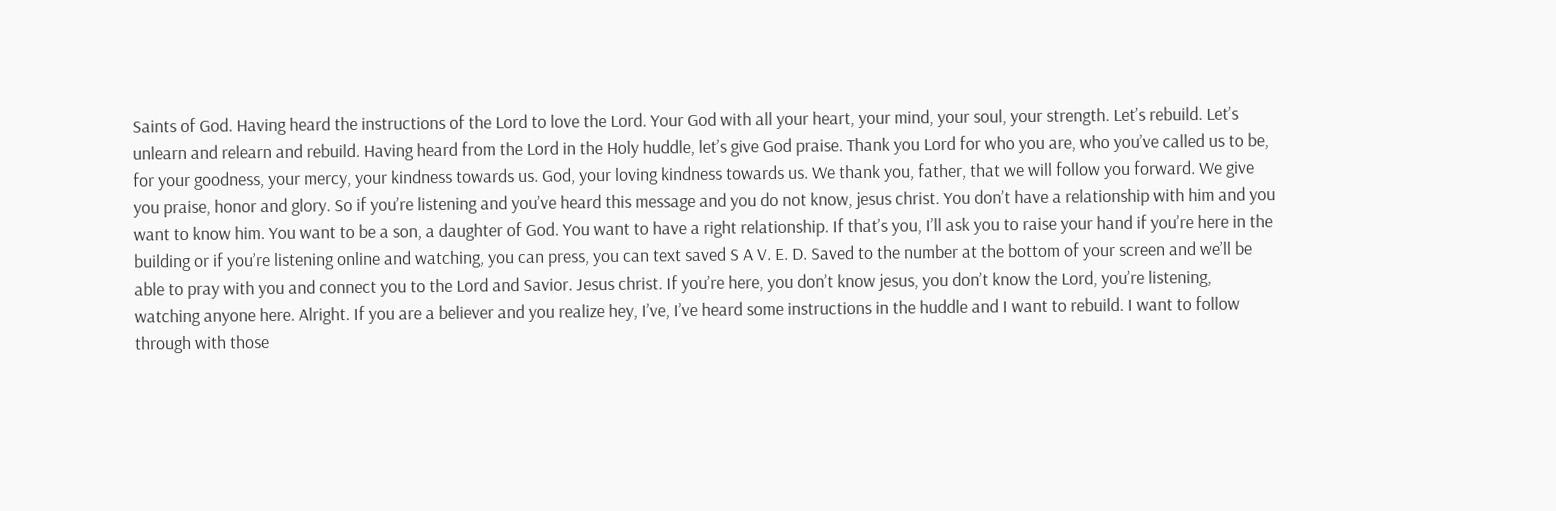Saints of God. Having heard the instructions of the Lord to love the Lord. Your God with all your heart, your mind, your soul, your strength. Let’s rebuild. Let’s unlearn and relearn and rebuild. Having heard from the Lord in the Holy huddle, let’s give God praise. Thank you Lord for who you are, who you’ve called us to be, for your goodness, your mercy, your kindness towards us. God, your loving kindness towards us. We thank you, father, that we will follow you forward. We give you praise, honor and glory. So if you’re listening and you’ve heard this message and you do not know, jesus christ. You don’t have a relationship with him and you want to know him. You want to be a son, a daughter of God. You want to have a right relationship. If that’s you, I’ll ask you to raise your hand if you’re here in the building or if you’re listening online and watching, you can press, you can text saved S A V. E. D. Saved to the number at the bottom of your screen and we’ll be able to pray with you and connect you to the Lord and Savior. Jesus christ. If you’re here, you don’t know jesus, you don’t know the Lord, you’re listening, watching anyone here. Alright. If you are a believer and you realize hey, I’ve, I’ve heard some instructions in the huddle and I want to rebuild. I want to follow through with those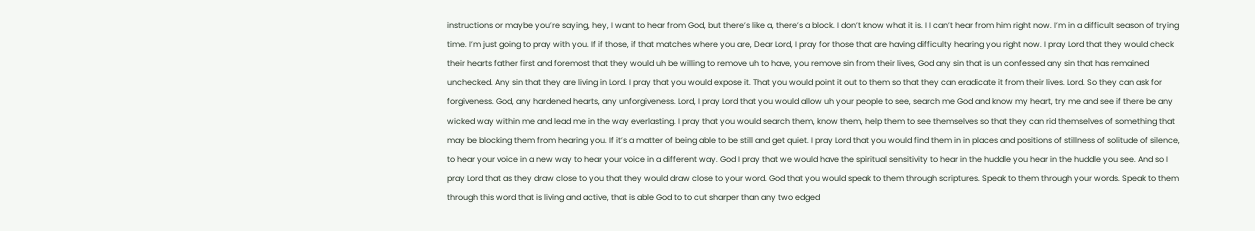instructions or maybe you’re saying, hey, I want to hear from God, but there’s like a, there’s a block. I don’t know what it is. I I can’t hear from him right now. I’m in a difficult season of trying time. I’m just going to pray with you. If if those, if that matches where you are, Dear Lord, I pray for those that are having difficulty hearing you right now. I pray Lord that they would check their hearts father first and foremost that they would uh be willing to remove uh to have, you remove sin from their lives, God any sin that is un confessed any sin that has remained unchecked. Any sin that they are living in Lord. I pray that you would expose it. That you would point it out to them so that they can eradicate it from their lives. Lord. So they can ask for forgiveness. God, any hardened hearts, any unforgiveness. Lord, I pray Lord that you would allow uh your people to see, search me God and know my heart, try me and see if there be any wicked way within me and lead me in the way everlasting. I pray that you would search them, know them, help them to see themselves so that they can rid themselves of something that may be blocking them from hearing you. If it’s a matter of being able to be still and get quiet. I pray Lord that you would find them in in places and positions of stillness of solitude of silence, to hear your voice in a new way to hear your voice in a different way. God I pray that we would have the spiritual sensitivity to hear in the huddle you hear in the huddle you see. And so I pray Lord that as they draw close to you that they would draw close to your word. God that you would speak to them through scriptures. Speak to them through your words. Speak to them through this word that is living and active, that is able God to to cut sharper than any two edged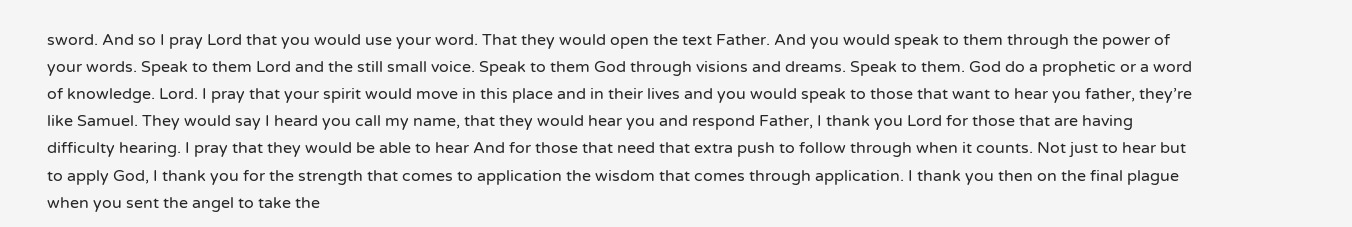sword. And so I pray Lord that you would use your word. That they would open the text Father. And you would speak to them through the power of your words. Speak to them Lord and the still small voice. Speak to them God through visions and dreams. Speak to them. God do a prophetic or a word of knowledge. Lord. I pray that your spirit would move in this place and in their lives and you would speak to those that want to hear you father, they’re like Samuel. They would say I heard you call my name, that they would hear you and respond Father, I thank you Lord for those that are having difficulty hearing. I pray that they would be able to hear And for those that need that extra push to follow through when it counts. Not just to hear but to apply God, I thank you for the strength that comes to application the wisdom that comes through application. I thank you then on the final plague when you sent the angel to take the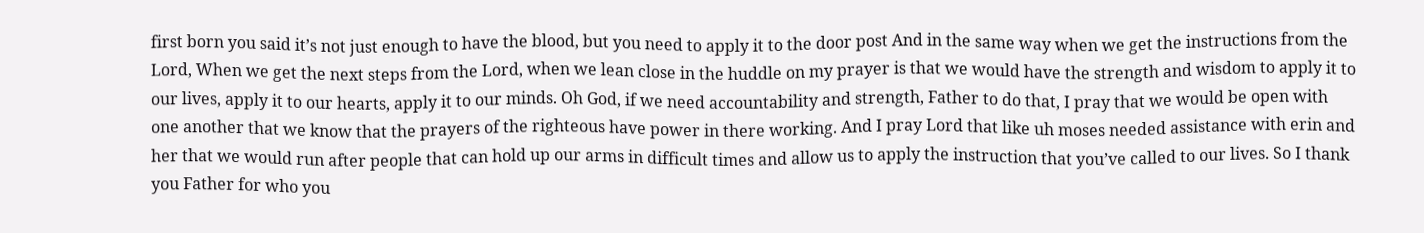first born you said it’s not just enough to have the blood, but you need to apply it to the door post And in the same way when we get the instructions from the Lord, When we get the next steps from the Lord, when we lean close in the huddle on my prayer is that we would have the strength and wisdom to apply it to our lives, apply it to our hearts, apply it to our minds. Oh God, if we need accountability and strength, Father to do that, I pray that we would be open with one another that we know that the prayers of the righteous have power in there working. And I pray Lord that like uh moses needed assistance with erin and her that we would run after people that can hold up our arms in difficult times and allow us to apply the instruction that you’ve called to our lives. So I thank you Father for who you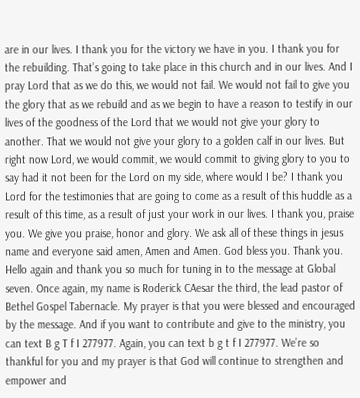are in our lives. I thank you for the victory we have in you. I thank you for the rebuilding. That’s going to take place in this church and in our lives. And I pray Lord that as we do this, we would not fail. We would not fail to give you the glory that as we rebuild and as we begin to have a reason to testify in our lives of the goodness of the Lord that we would not give your glory to another. That we would not give your glory to a golden calf in our lives. But right now Lord, we would commit, we would commit to giving glory to you to say had it not been for the Lord on my side, where would I be? I thank you Lord for the testimonies that are going to come as a result of this huddle as a result of this time, as a result of just your work in our lives. I thank you, praise you. We give you praise, honor and glory. We ask all of these things in jesus name and everyone said amen, Amen and Amen. God bless you. Thank you. Hello again and thank you so much for tuning in to the message at Global seven. Once again, my name is Roderick CAesar the third, the lead pastor of Bethel Gospel Tabernacle. My prayer is that you were blessed and encouraged by the message. And if you want to contribute and give to the ministry, you can text B g T f I 277977. Again, you can text b g t f I 277977. We’re so thankful for you and my prayer is that God will continue to strengthen and empower and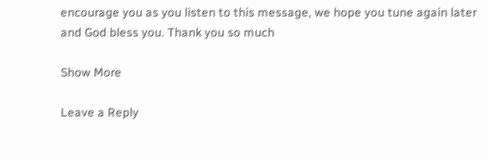encourage you as you listen to this message, we hope you tune again later and God bless you. Thank you so much

Show More

Leave a Reply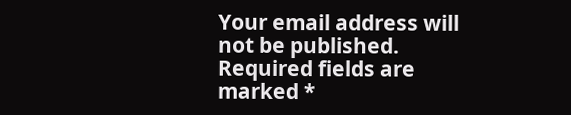Your email address will not be published. Required fields are marked *